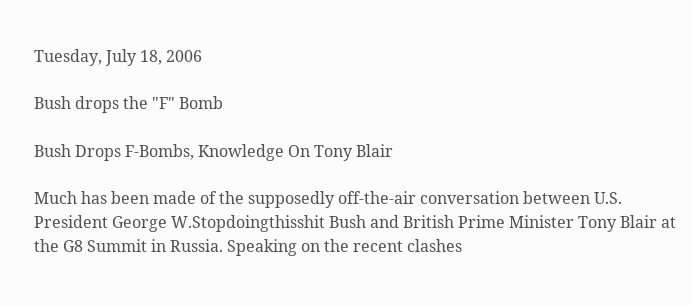Tuesday, July 18, 2006

Bush drops the "F" Bomb

Bush Drops F-Bombs, Knowledge On Tony Blair

Much has been made of the supposedly off-the-air conversation between U.S. President George W.Stopdoingthisshit Bush and British Prime Minister Tony Blair at the G8 Summit in Russia. Speaking on the recent clashes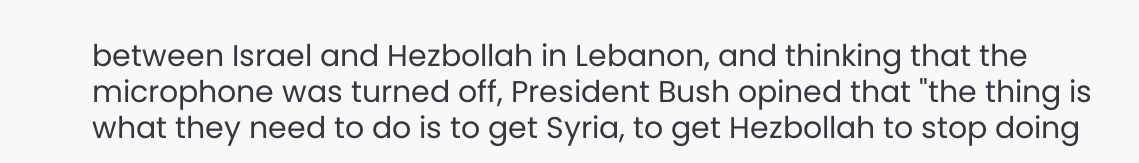between Israel and Hezbollah in Lebanon, and thinking that the microphone was turned off, President Bush opined that "the thing is what they need to do is to get Syria, to get Hezbollah to stop doing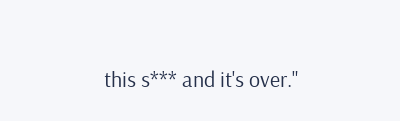this s*** and it's over."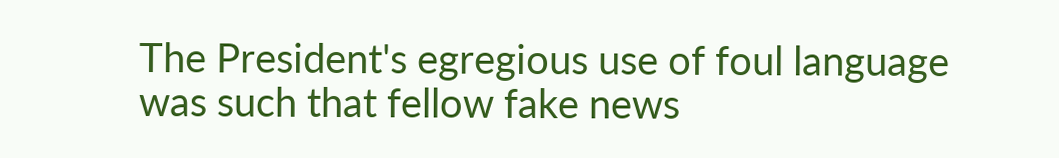The President's egregious use of foul language was such that fellow fake news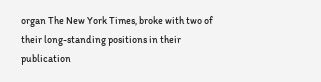organ The New York Times, broke with two of their long-standing positions in their publication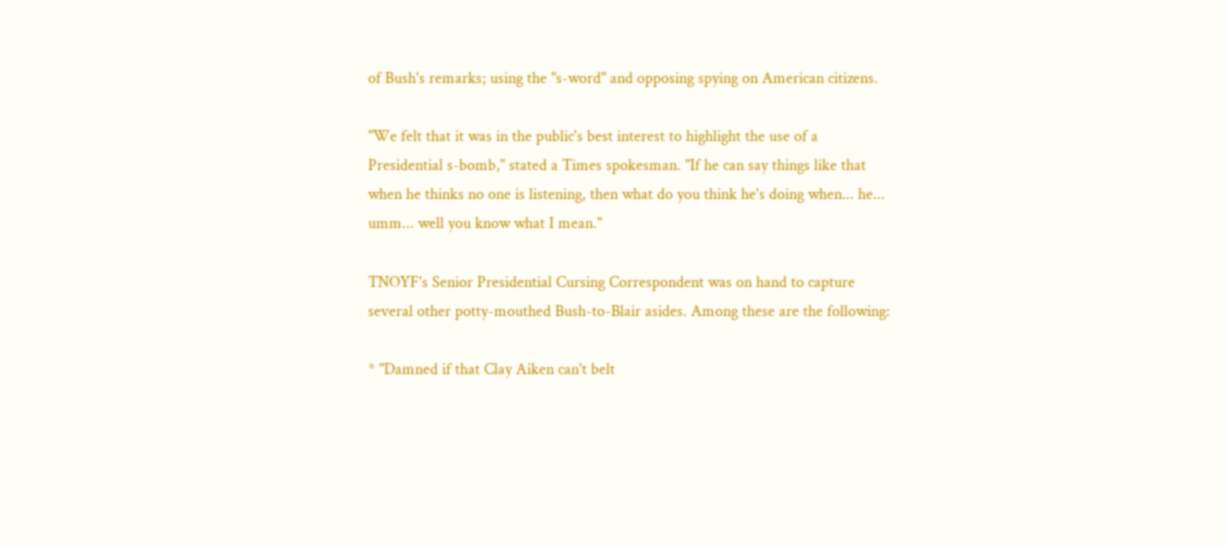of Bush's remarks; using the "s-word" and opposing spying on American citizens.

"We felt that it was in the public's best interest to highlight the use of a Presidential s-bomb," stated a Times spokesman. "If he can say things like that when he thinks no one is listening, then what do you think he's doing when... he... umm... well you know what I mean."

TNOYF's Senior Presidential Cursing Correspondent was on hand to capture several other potty-mouthed Bush-to-Blair asides. Among these are the following:

* "Damned if that Clay Aiken can't belt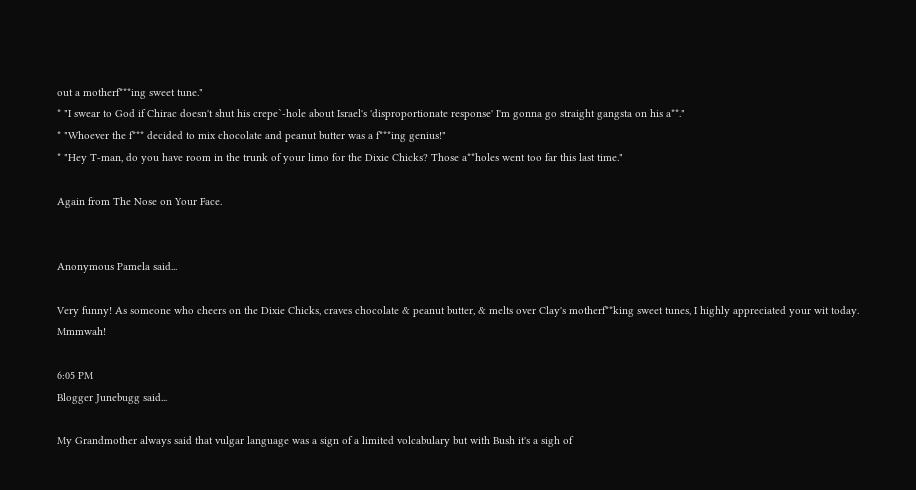out a motherf***ing sweet tune."
* "I swear to God if Chirac doesn't shut his crepe`-hole about Israel's 'disproportionate response' I'm gonna go straight gangsta on his a**."
* "Whoever the f*** decided to mix chocolate and peanut butter was a f***ing genius!"
* "Hey T-man, do you have room in the trunk of your limo for the Dixie Chicks? Those a**holes went too far this last time."

Again from The Nose on Your Face.


Anonymous Pamela said...

Very funny! As someone who cheers on the Dixie Chicks, craves chocolate & peanut butter, & melts over Clay's motherf**king sweet tunes, I highly appreciated your wit today. Mmmwah!

6:05 PM
Blogger Junebugg said...

My Grandmother always said that vulgar language was a sign of a limited volcabulary but with Bush it's a sigh of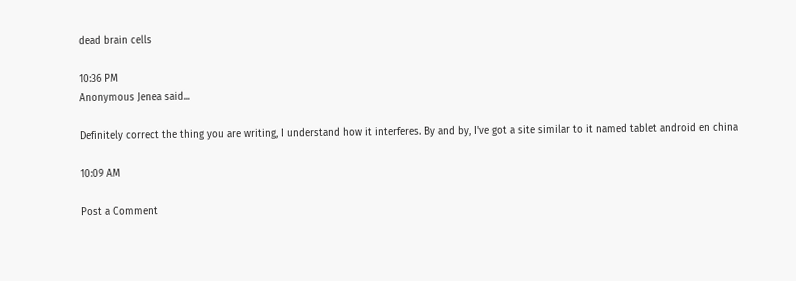dead brain cells

10:36 PM
Anonymous Jenea said...

Definitely correct the thing you are writing, I understand how it interferes. By and by, I've got a site similar to it named tablet android en china

10:09 AM

Post a Comment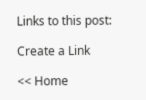Links to this post:

Create a Link

<< Home